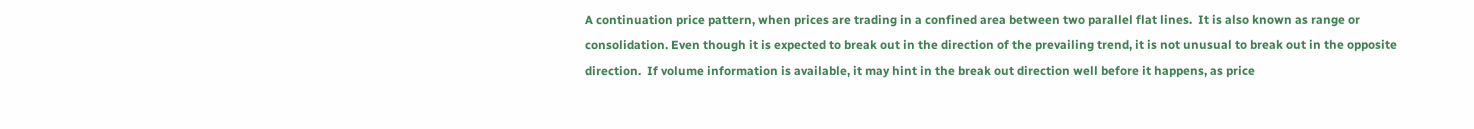A continuation price pattern, when prices are trading in a confined area between two parallel flat lines.  It is also known as range or consolidation. Even though it is expected to break out in the direction of the prevailing trend, it is not unusual to break out in the opposite direction.  If volume information is available, it may hint in the break out direction well before it happens, as price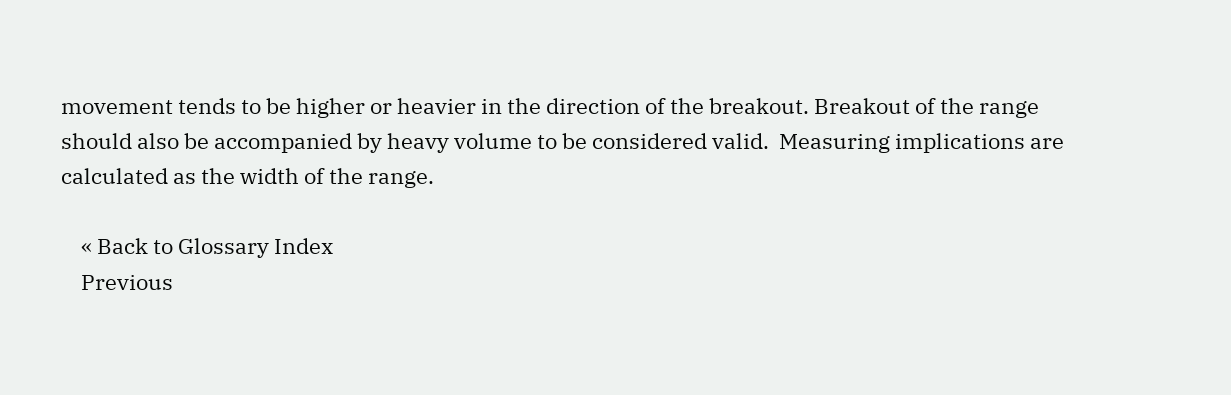movement tends to be higher or heavier in the direction of the breakout. Breakout of the range should also be accompanied by heavy volume to be considered valid.  Measuring implications are calculated as the width of the range.

    « Back to Glossary Index
    Previous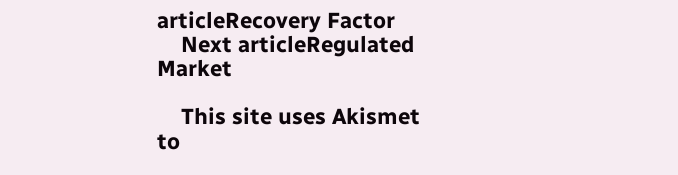articleRecovery Factor
    Next articleRegulated Market

    This site uses Akismet to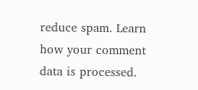reduce spam. Learn how your comment data is processed.